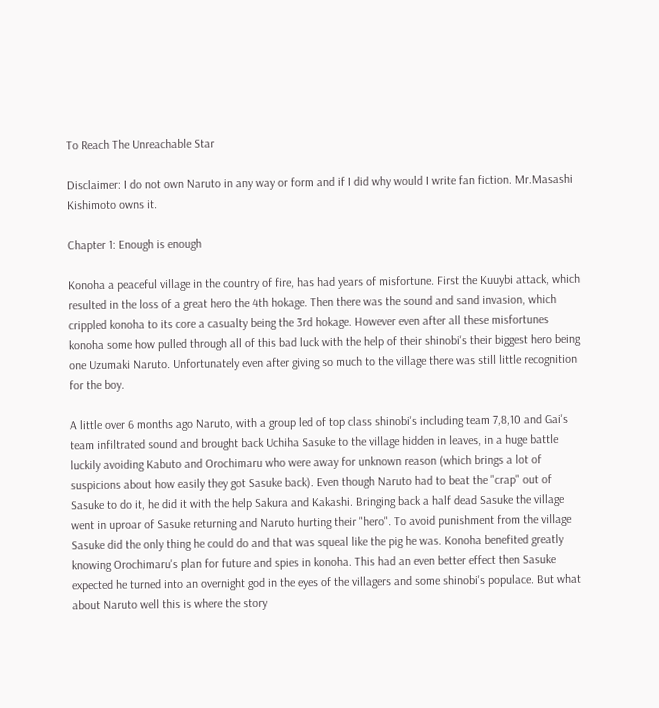To Reach The Unreachable Star

Disclaimer: I do not own Naruto in any way or form and if I did why would I write fan fiction. Mr.Masashi Kishimoto owns it.

Chapter 1: Enough is enough

Konoha a peaceful village in the country of fire, has had years of misfortune. First the Kuuybi attack, which resulted in the loss of a great hero the 4th hokage. Then there was the sound and sand invasion, which crippled konoha to its core a casualty being the 3rd hokage. However even after all these misfortunes konoha some how pulled through all of this bad luck with the help of their shinobi's their biggest hero being one Uzumaki Naruto. Unfortunately even after giving so much to the village there was still little recognition for the boy.

A little over 6 months ago Naruto, with a group led of top class shinobi's including team 7,8,10 and Gai's team infiltrated sound and brought back Uchiha Sasuke to the village hidden in leaves, in a huge battle luckily avoiding Kabuto and Orochimaru who were away for unknown reason (which brings a lot of suspicions about how easily they got Sasuke back). Even though Naruto had to beat the "crap" out of Sasuke to do it, he did it with the help Sakura and Kakashi. Bringing back a half dead Sasuke the village went in uproar of Sasuke returning and Naruto hurting their "hero". To avoid punishment from the village Sasuke did the only thing he could do and that was squeal like the pig he was. Konoha benefited greatly knowing Orochimaru's plan for future and spies in konoha. This had an even better effect then Sasuke expected he turned into an overnight god in the eyes of the villagers and some shinobi's populace. But what about Naruto well this is where the story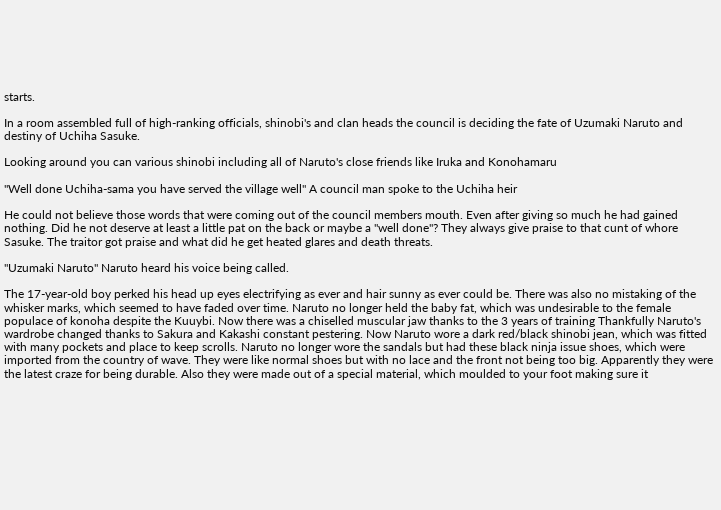starts.

In a room assembled full of high-ranking officials, shinobi's and clan heads the council is deciding the fate of Uzumaki Naruto and destiny of Uchiha Sasuke.

Looking around you can various shinobi including all of Naruto's close friends like Iruka and Konohamaru

"Well done Uchiha-sama you have served the village well" A council man spoke to the Uchiha heir

He could not believe those words that were coming out of the council members mouth. Even after giving so much he had gained nothing. Did he not deserve at least a little pat on the back or maybe a "well done"? They always give praise to that cunt of whore Sasuke. The traitor got praise and what did he get heated glares and death threats.

"Uzumaki Naruto" Naruto heard his voice being called.

The 17-year-old boy perked his head up eyes electrifying as ever and hair sunny as ever could be. There was also no mistaking of the whisker marks, which seemed to have faded over time. Naruto no longer held the baby fat, which was undesirable to the female populace of konoha despite the Kuuybi. Now there was a chiselled muscular jaw thanks to the 3 years of training Thankfully Naruto's wardrobe changed thanks to Sakura and Kakashi constant pestering. Now Naruto wore a dark red/black shinobi jean, which was fitted with many pockets and place to keep scrolls. Naruto no longer wore the sandals but had these black ninja issue shoes, which were imported from the country of wave. They were like normal shoes but with no lace and the front not being too big. Apparently they were the latest craze for being durable. Also they were made out of a special material, which moulded to your foot making sure it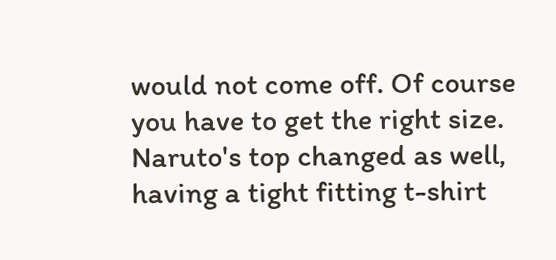would not come off. Of course you have to get the right size. Naruto's top changed as well, having a tight fitting t-shirt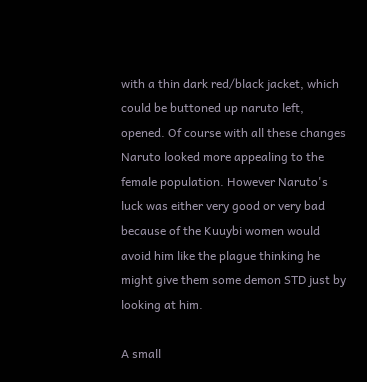with a thin dark red/black jacket, which could be buttoned up naruto left, opened. Of course with all these changes Naruto looked more appealing to the female population. However Naruto's luck was either very good or very bad because of the Kuuybi women would avoid him like the plague thinking he might give them some demon STD just by looking at him.

A small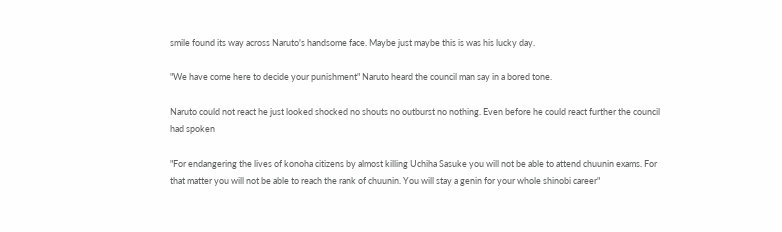smile found its way across Naruto's handsome face. Maybe just maybe this is was his lucky day.

"We have come here to decide your punishment" Naruto heard the council man say in a bored tone.

Naruto could not react he just looked shocked no shouts no outburst no nothing. Even before he could react further the council had spoken

"For endangering the lives of konoha citizens by almost killing Uchiha Sasuke you will not be able to attend chuunin exams. For that matter you will not be able to reach the rank of chuunin. You will stay a genin for your whole shinobi career"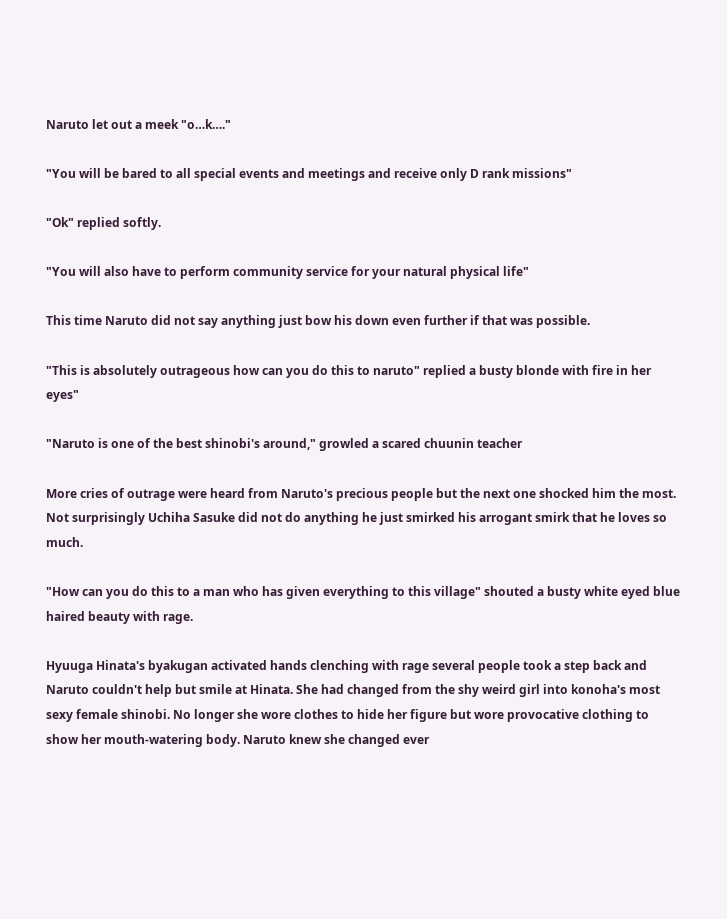Naruto let out a meek "o…k…."

"You will be bared to all special events and meetings and receive only D rank missions"

"Ok" replied softly.

"You will also have to perform community service for your natural physical life"

This time Naruto did not say anything just bow his down even further if that was possible.

"This is absolutely outrageous how can you do this to naruto" replied a busty blonde with fire in her eyes"

"Naruto is one of the best shinobi's around," growled a scared chuunin teacher

More cries of outrage were heard from Naruto's precious people but the next one shocked him the most. Not surprisingly Uchiha Sasuke did not do anything he just smirked his arrogant smirk that he loves so much.

"How can you do this to a man who has given everything to this village" shouted a busty white eyed blue haired beauty with rage.

Hyuuga Hinata's byakugan activated hands clenching with rage several people took a step back and Naruto couldn't help but smile at Hinata. She had changed from the shy weird girl into konoha's most sexy female shinobi. No longer she wore clothes to hide her figure but wore provocative clothing to show her mouth-watering body. Naruto knew she changed ever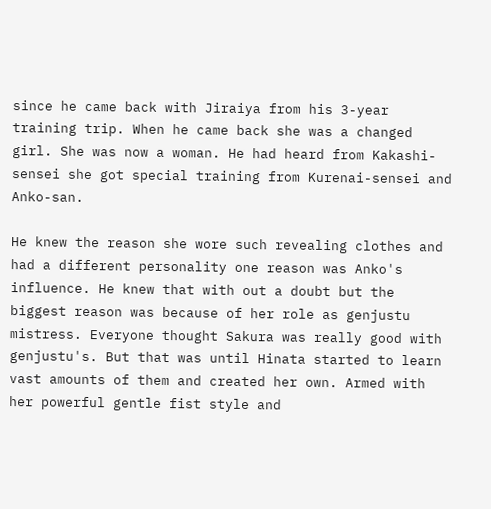since he came back with Jiraiya from his 3-year training trip. When he came back she was a changed girl. She was now a woman. He had heard from Kakashi-sensei she got special training from Kurenai-sensei and Anko-san.

He knew the reason she wore such revealing clothes and had a different personality one reason was Anko's influence. He knew that with out a doubt but the biggest reason was because of her role as genjustu mistress. Everyone thought Sakura was really good with genjustu's. But that was until Hinata started to learn vast amounts of them and created her own. Armed with her powerful gentle fist style and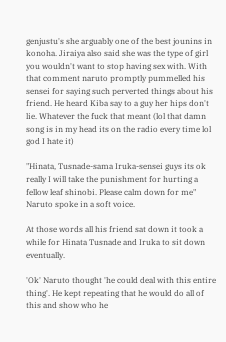genjustu's she arguably one of the best jounins in konoha. Jiraiya also said she was the type of girl you wouldn't want to stop having sex with. With that comment naruto promptly pummelled his sensei for saying such perverted things about his friend. He heard Kiba say to a guy her hips don't lie. Whatever the fuck that meant (lol that damn song is in my head its on the radio every time lol god I hate it)

"Hinata, Tusnade-sama Iruka-sensei guys its ok really I will take the punishment for hurting a fellow leaf shinobi. Please calm down for me" Naruto spoke in a soft voice.

At those words all his friend sat down it took a while for Hinata Tusnade and Iruka to sit down eventually.

'Ok' Naruto thought 'he could deal with this entire thing'. He kept repeating that he would do all of this and show who he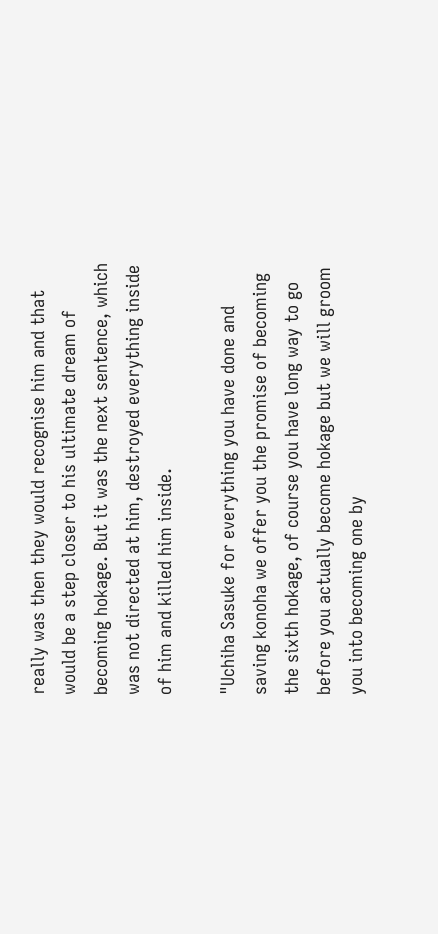really was then they would recognise him and that would be a step closer to his ultimate dream of becoming hokage. But it was the next sentence, which was not directed at him, destroyed everything inside of him and killed him inside.

"Uchiha Sasuke for everything you have done and saving konoha we offer you the promise of becoming the sixth hokage, of course you have long way to go before you actually become hokage but we will groom you into becoming one by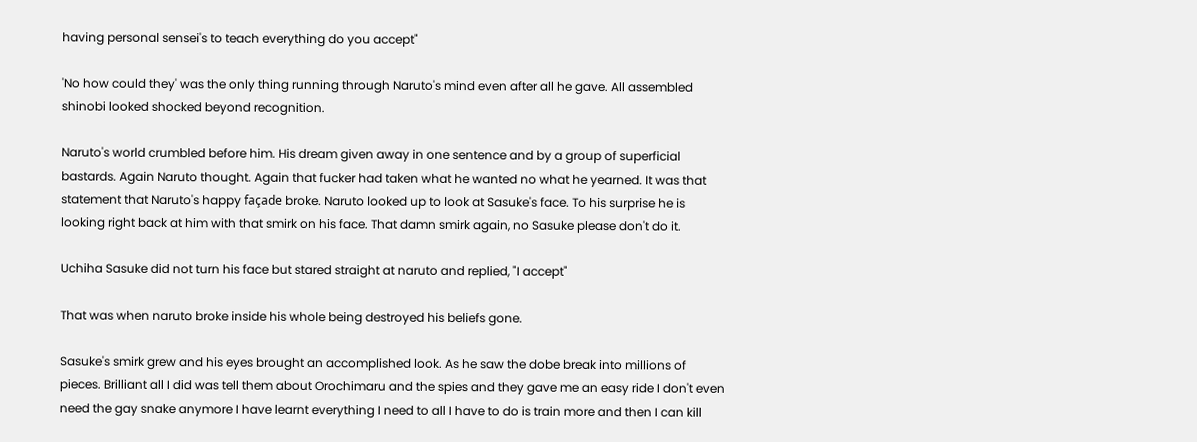having personal sensei's to teach everything do you accept"

'No how could they' was the only thing running through Naruto's mind even after all he gave. All assembled shinobi looked shocked beyond recognition.

Naruto's world crumbled before him. His dream given away in one sentence and by a group of superficial bastards. Again Naruto thought. Again that fucker had taken what he wanted no what he yearned. It was that statement that Naruto's happy façade broke. Naruto looked up to look at Sasuke's face. To his surprise he is looking right back at him with that smirk on his face. That damn smirk again, no Sasuke please don't do it.

Uchiha Sasuke did not turn his face but stared straight at naruto and replied, "I accept"

That was when naruto broke inside his whole being destroyed his beliefs gone.

Sasuke's smirk grew and his eyes brought an accomplished look. As he saw the dobe break into millions of pieces. Brilliant all I did was tell them about Orochimaru and the spies and they gave me an easy ride I don't even need the gay snake anymore I have learnt everything I need to all I have to do is train more and then I can kill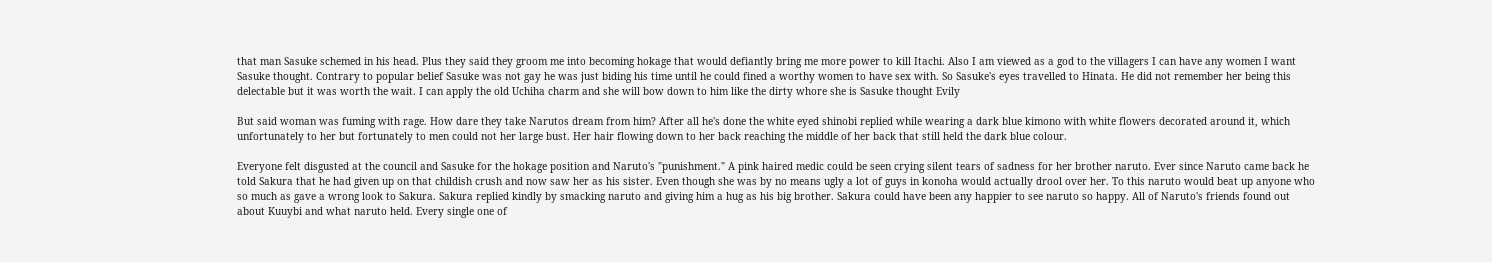that man Sasuke schemed in his head. Plus they said they groom me into becoming hokage that would defiantly bring me more power to kill Itachi. Also I am viewed as a god to the villagers I can have any women I want Sasuke thought. Contrary to popular belief Sasuke was not gay he was just biding his time until he could fined a worthy women to have sex with. So Sasuke's eyes travelled to Hinata. He did not remember her being this delectable but it was worth the wait. I can apply the old Uchiha charm and she will bow down to him like the dirty whore she is Sasuke thought Evily

But said woman was fuming with rage. How dare they take Narutos dream from him? After all he's done the white eyed shinobi replied while wearing a dark blue kimono with white flowers decorated around it, which unfortunately to her but fortunately to men could not her large bust. Her hair flowing down to her back reaching the middle of her back that still held the dark blue colour.

Everyone felt disgusted at the council and Sasuke for the hokage position and Naruto's "punishment." A pink haired medic could be seen crying silent tears of sadness for her brother naruto. Ever since Naruto came back he told Sakura that he had given up on that childish crush and now saw her as his sister. Even though she was by no means ugly a lot of guys in konoha would actually drool over her. To this naruto would beat up anyone who so much as gave a wrong look to Sakura. Sakura replied kindly by smacking naruto and giving him a hug as his big brother. Sakura could have been any happier to see naruto so happy. All of Naruto's friends found out about Kuuybi and what naruto held. Every single one of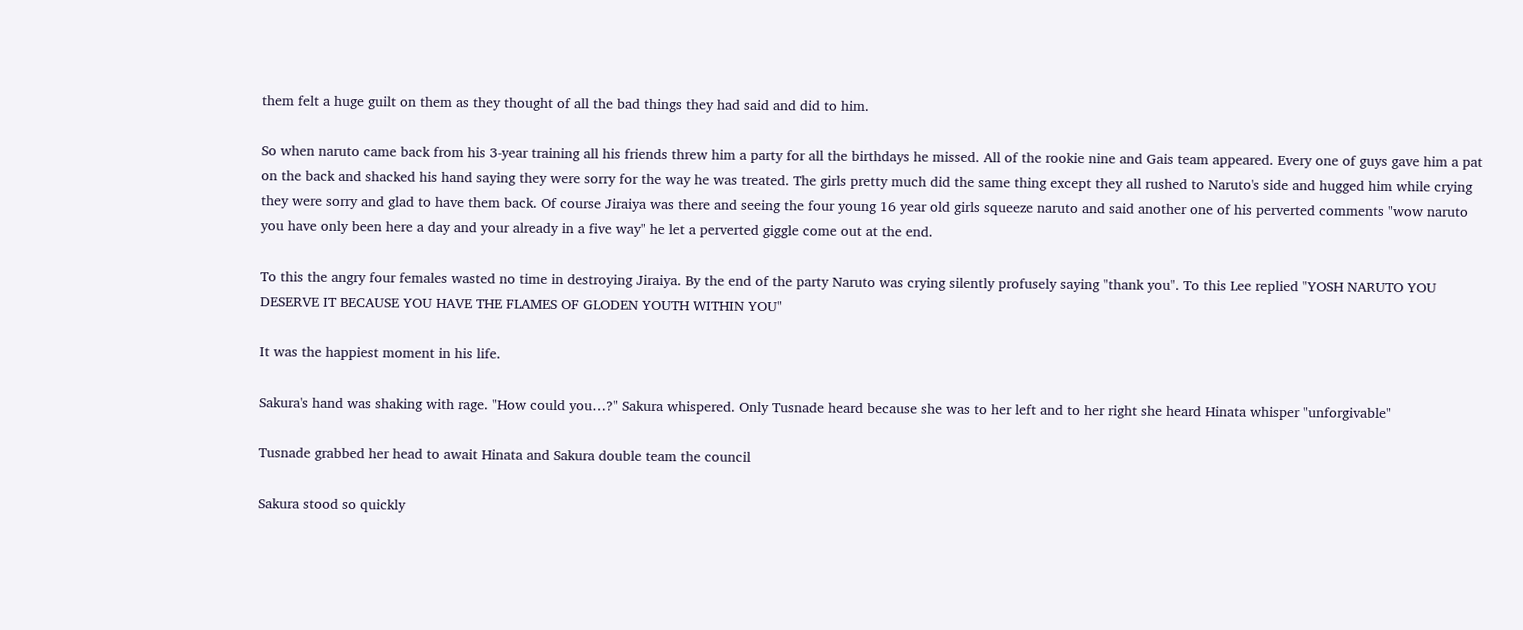them felt a huge guilt on them as they thought of all the bad things they had said and did to him.

So when naruto came back from his 3-year training all his friends threw him a party for all the birthdays he missed. All of the rookie nine and Gais team appeared. Every one of guys gave him a pat on the back and shacked his hand saying they were sorry for the way he was treated. The girls pretty much did the same thing except they all rushed to Naruto's side and hugged him while crying they were sorry and glad to have them back. Of course Jiraiya was there and seeing the four young 16 year old girls squeeze naruto and said another one of his perverted comments "wow naruto you have only been here a day and your already in a five way" he let a perverted giggle come out at the end.

To this the angry four females wasted no time in destroying Jiraiya. By the end of the party Naruto was crying silently profusely saying "thank you". To this Lee replied "YOSH NARUTO YOU DESERVE IT BECAUSE YOU HAVE THE FLAMES OF GLODEN YOUTH WITHIN YOU"

It was the happiest moment in his life.

Sakura's hand was shaking with rage. "How could you…?" Sakura whispered. Only Tusnade heard because she was to her left and to her right she heard Hinata whisper "unforgivable"

Tusnade grabbed her head to await Hinata and Sakura double team the council

Sakura stood so quickly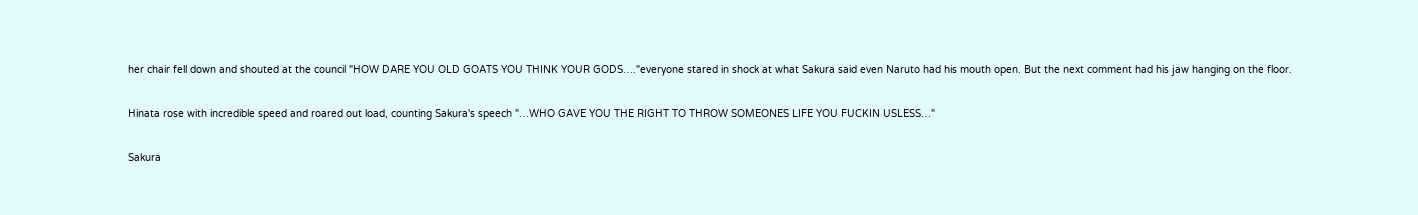her chair fell down and shouted at the council "HOW DARE YOU OLD GOATS YOU THINK YOUR GODS…."everyone stared in shock at what Sakura said even Naruto had his mouth open. But the next comment had his jaw hanging on the floor.

Hinata rose with incredible speed and roared out load, counting Sakura's speech "…WHO GAVE YOU THE RIGHT TO THROW SOMEONES LIFE YOU FUCKIN USLESS…"

Sakura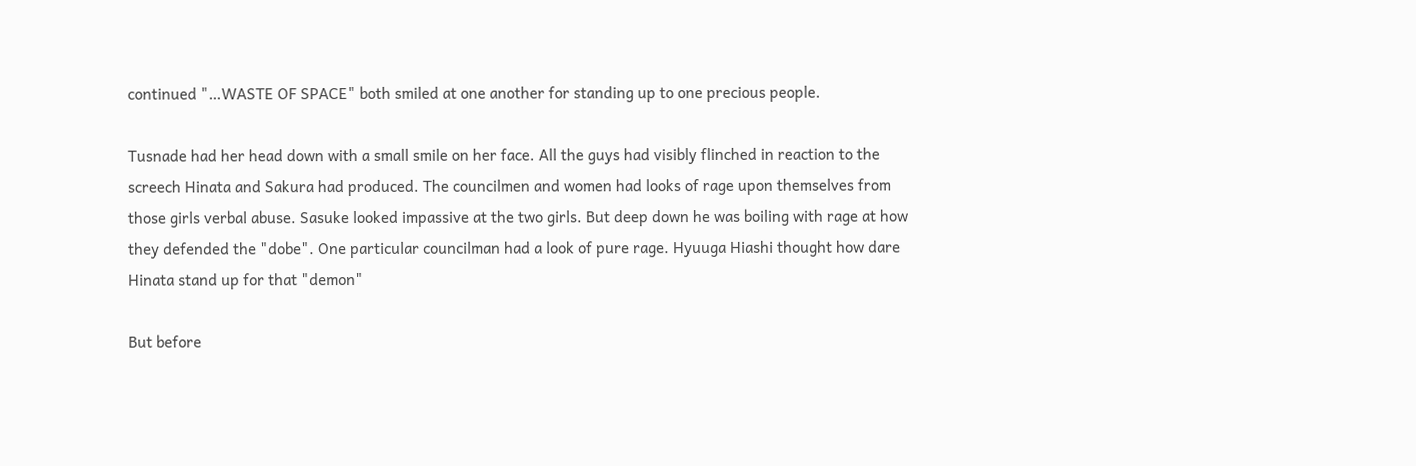continued "…WASTE OF SPACE" both smiled at one another for standing up to one precious people.

Tusnade had her head down with a small smile on her face. All the guys had visibly flinched in reaction to the screech Hinata and Sakura had produced. The councilmen and women had looks of rage upon themselves from those girls verbal abuse. Sasuke looked impassive at the two girls. But deep down he was boiling with rage at how they defended the "dobe". One particular councilman had a look of pure rage. Hyuuga Hiashi thought how dare Hinata stand up for that "demon"

But before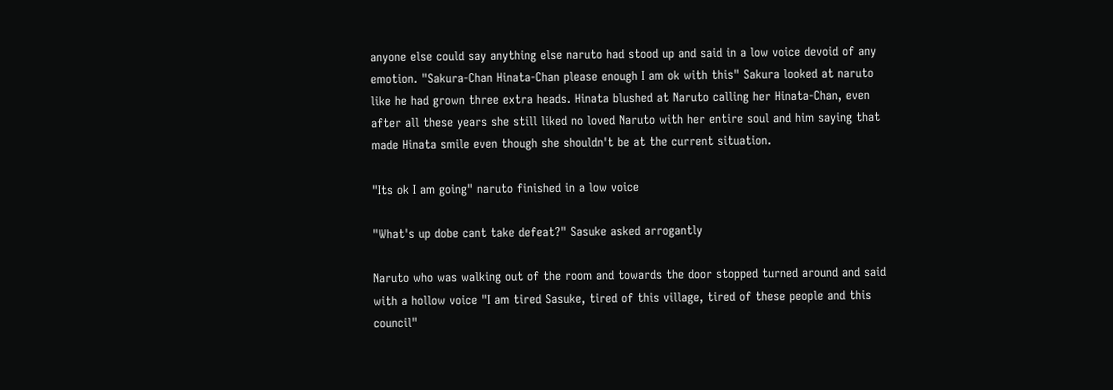anyone else could say anything else naruto had stood up and said in a low voice devoid of any emotion. "Sakura-Chan Hinata-Chan please enough I am ok with this" Sakura looked at naruto like he had grown three extra heads. Hinata blushed at Naruto calling her Hinata-Chan, even after all these years she still liked no loved Naruto with her entire soul and him saying that made Hinata smile even though she shouldn't be at the current situation.

"Its ok I am going" naruto finished in a low voice

"What's up dobe cant take defeat?" Sasuke asked arrogantly

Naruto who was walking out of the room and towards the door stopped turned around and said with a hollow voice "I am tired Sasuke, tired of this village, tired of these people and this council"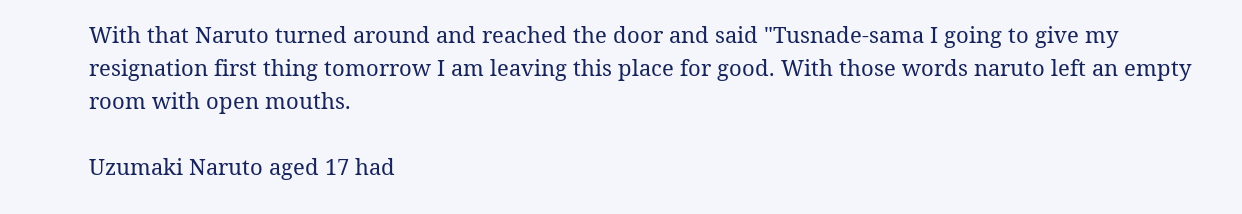With that Naruto turned around and reached the door and said "Tusnade-sama I going to give my resignation first thing tomorrow I am leaving this place for good. With those words naruto left an empty room with open mouths.

Uzumaki Naruto aged 17 had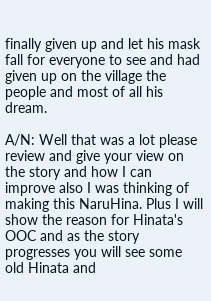finally given up and let his mask fall for everyone to see and had given up on the village the people and most of all his dream.

A/N: Well that was a lot please review and give your view on the story and how I can improve also I was thinking of making this NaruHina. Plus I will show the reason for Hinata's OOC and as the story progresses you will see some old Hinata and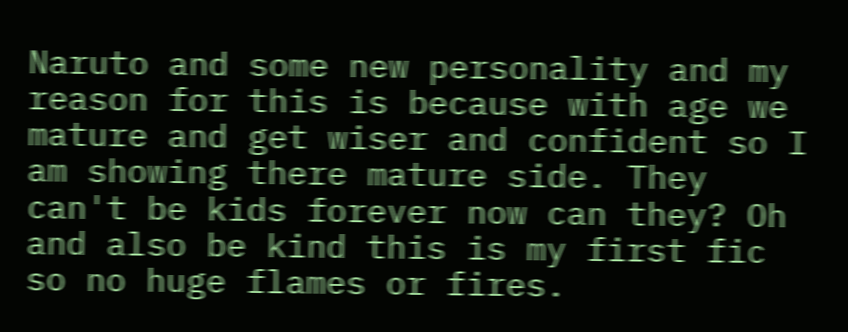Naruto and some new personality and my reason for this is because with age we mature and get wiser and confident so I am showing there mature side. They can't be kids forever now can they? Oh and also be kind this is my first fic so no huge flames or fires.